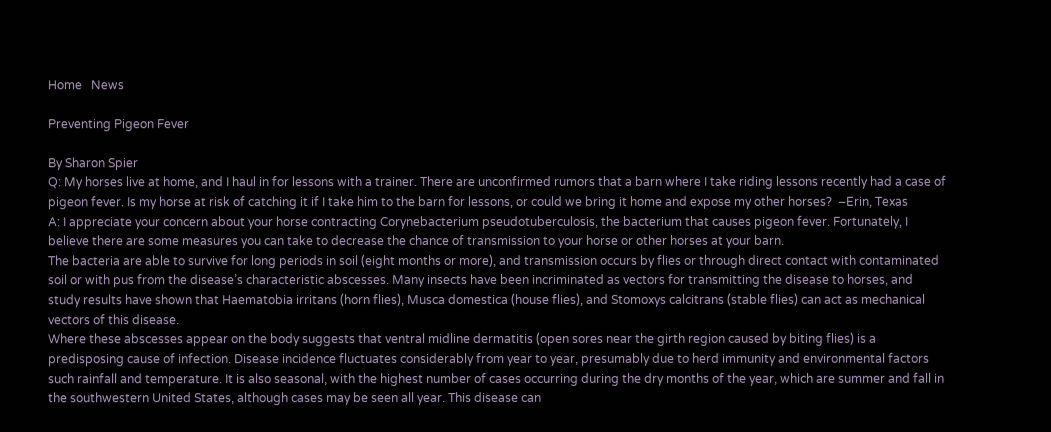Home   News

Preventing Pigeon Fever

By Sharon Spier
Q: My horses live at home, and I haul in for lessons with a trainer. There are unconfirmed rumors that a barn where I take riding lessons recently had a case of pigeon fever. Is my horse at risk of catching it if I take him to the barn for lessons, or could we bring it home and expose my other horses?  –Erin, Texas
A: I appreciate your concern about your horse contracting Corynebacterium pseudotuberculosis, the bacterium that causes pigeon fever. Fortunately, I believe there are some measures you can take to decrease the chance of transmission to your horse or other horses at your barn.
The bacteria are able to survive for long periods in soil (eight months or more), and transmission occurs by flies or through direct contact with contaminated soil or with pus from the disease’s characteristic abscesses. Many insects have been incriminated as vectors for transmitting the disease to horses, and study results have shown that Haematobia irritans (horn flies), Musca domestica (house flies), and Stomoxys calcitrans (stable flies) can act as mechanical vectors of this disease.
Where these abscesses appear on the body suggests that ventral midline dermatitis (open sores near the girth region caused by biting flies) is a predisposing cause of infection. Disease incidence fluctuates considerably from year to year, presumably due to herd immunity and environmental factors such rainfall and temperature. It is also seasonal, with the highest number of cases occurring during the dry months of the year, which are summer and fall in the southwestern United States, although cases may be seen all year. This disease can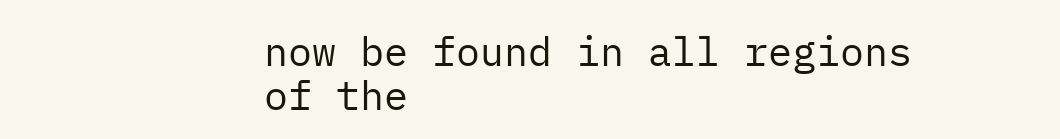now be found in all regions of the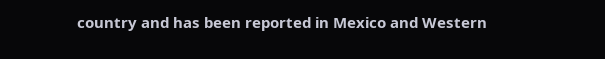country and has been reported in Mexico and Western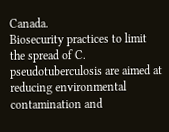Canada.
Biosecurity practices to limit the spread of C. pseudotuberculosis are aimed at reducing environmental contamination and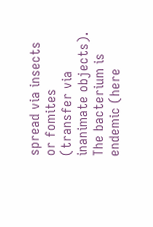spread via insects or fomites (transfer via inanimate objects). The bacterium is endemic (here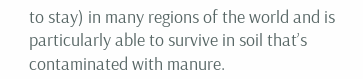to stay) in many regions of the world and is particularly able to survive in soil that’s contaminated with manure.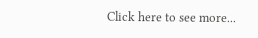Click here to see more...